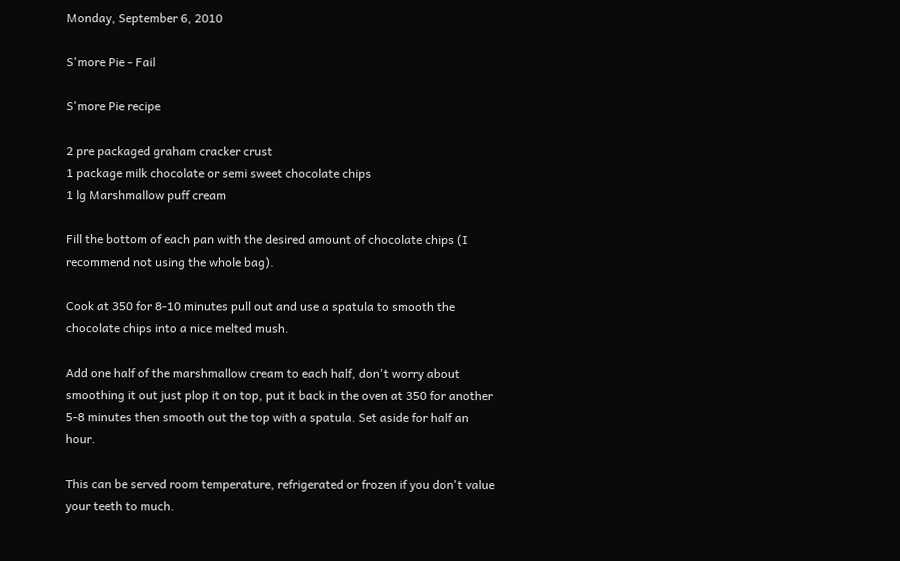Monday, September 6, 2010

S'more Pie - Fail

S'more Pie recipe

2 pre packaged graham cracker crust
1 package milk chocolate or semi sweet chocolate chips
1 lg Marshmallow puff cream

Fill the bottom of each pan with the desired amount of chocolate chips (I recommend not using the whole bag).

Cook at 350 for 8-10 minutes pull out and use a spatula to smooth the chocolate chips into a nice melted mush.

Add one half of the marshmallow cream to each half, don't worry about smoothing it out just plop it on top, put it back in the oven at 350 for another 5-8 minutes then smooth out the top with a spatula. Set aside for half an hour.

This can be served room temperature, refrigerated or frozen if you don't value your teeth to much.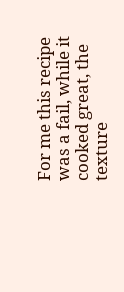For me this recipe was a fail, while it cooked great, the texture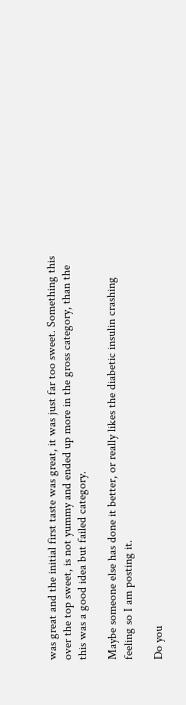was great and the initial first taste was great, it was just far too sweet. Something this over the top sweet, is not yummy and ended up more in the gross category, than the this was a good idea but failed category.

Maybe someone else has done it better, or really likes the diabetic insulin crashing feeling so I am posting it.

Do you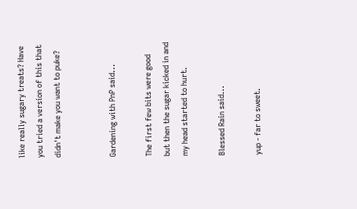like really sugary treats? Have you tried a version of this that didn't make you want to puke?


Gardening with PnP said...

The first few bits were good but then the sugar kicked in and my head started to hurt.

Blessed Rain said...

yup - far to sweet.